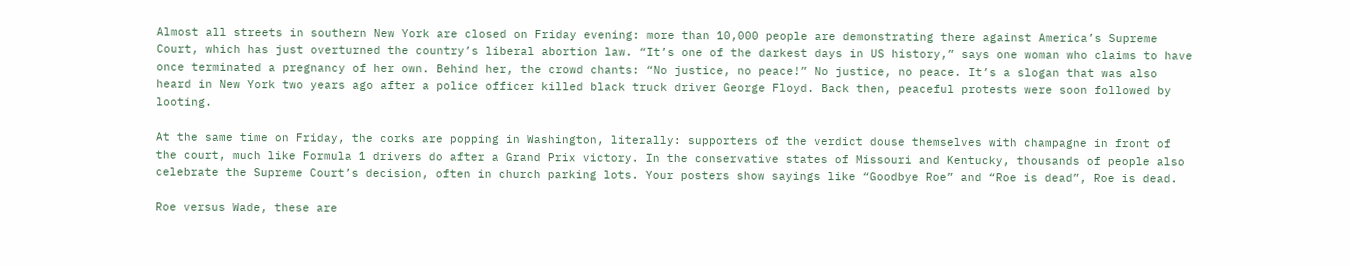Almost all streets in southern New York are closed on Friday evening: more than 10,000 people are demonstrating there against America’s Supreme Court, which has just overturned the country’s liberal abortion law. “It’s one of the darkest days in US history,” says one woman who claims to have once terminated a pregnancy of her own. Behind her, the crowd chants: “No justice, no peace!” No justice, no peace. It’s a slogan that was also heard in New York two years ago after a police officer killed black truck driver George Floyd. Back then, peaceful protests were soon followed by looting.

At the same time on Friday, the corks are popping in Washington, literally: supporters of the verdict douse themselves with champagne in front of the court, much like Formula 1 drivers do after a Grand Prix victory. In the conservative states of Missouri and Kentucky, thousands of people also celebrate the Supreme Court’s decision, often in church parking lots. Your posters show sayings like “Goodbye Roe” and “Roe is dead”, Roe is dead.

Roe versus Wade, these are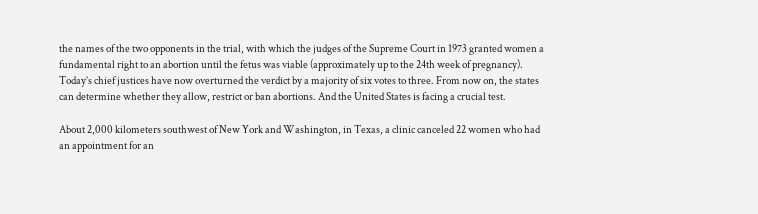the names of the two opponents in the trial, with which the judges of the Supreme Court in 1973 granted women a fundamental right to an abortion until the fetus was viable (approximately up to the 24th week of pregnancy). Today’s chief justices have now overturned the verdict by a majority of six votes to three. From now on, the states can determine whether they allow, restrict or ban abortions. And the United States is facing a crucial test.

About 2,000 kilometers southwest of New York and Washington, in Texas, a clinic canceled 22 women who had an appointment for an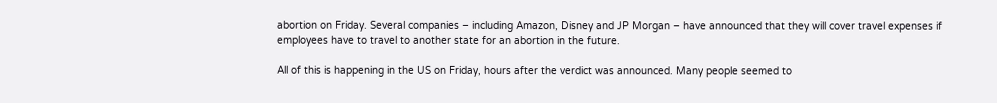abortion on Friday. Several companies – including Amazon, Disney and JP Morgan – have announced that they will cover travel expenses if employees have to travel to another state for an abortion in the future.

All of this is happening in the US on Friday, hours after the verdict was announced. Many people seemed to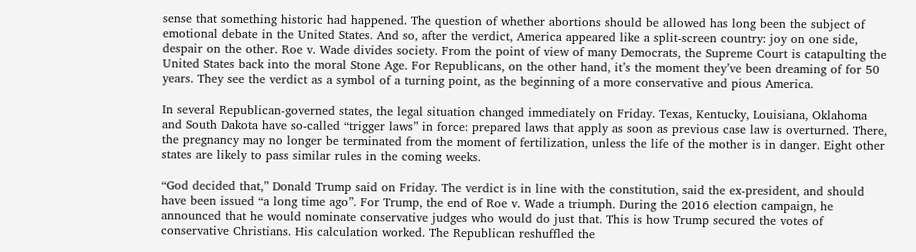sense that something historic had happened. The question of whether abortions should be allowed has long been the subject of emotional debate in the United States. And so, after the verdict, America appeared like a split-screen country: joy on one side, despair on the other. Roe v. Wade divides society. From the point of view of many Democrats, the Supreme Court is catapulting the United States back into the moral Stone Age. For Republicans, on the other hand, it’s the moment they’ve been dreaming of for 50 years. They see the verdict as a symbol of a turning point, as the beginning of a more conservative and pious America.

In several Republican-governed states, the legal situation changed immediately on Friday. Texas, Kentucky, Louisiana, Oklahoma and South Dakota have so-called “trigger laws” in force: prepared laws that apply as soon as previous case law is overturned. There, the pregnancy may no longer be terminated from the moment of fertilization, unless the life of the mother is in danger. Eight other states are likely to pass similar rules in the coming weeks.

“God decided that,” Donald Trump said on Friday. The verdict is in line with the constitution, said the ex-president, and should have been issued “a long time ago”. For Trump, the end of Roe v. Wade a triumph. During the 2016 election campaign, he announced that he would nominate conservative judges who would do just that. This is how Trump secured the votes of conservative Christians. His calculation worked. The Republican reshuffled the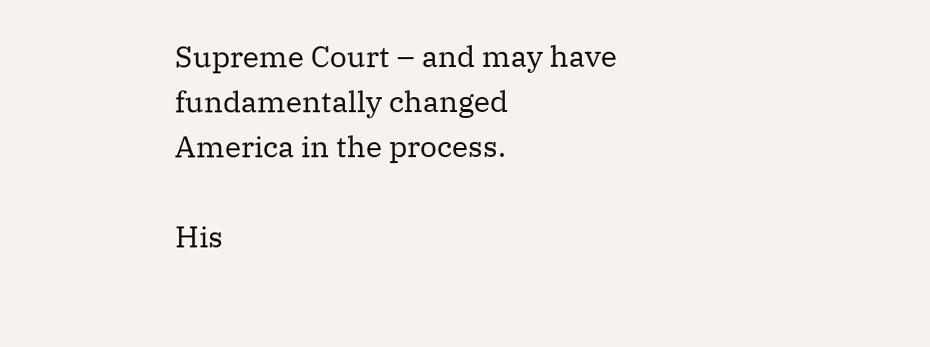Supreme Court – and may have fundamentally changed America in the process.

His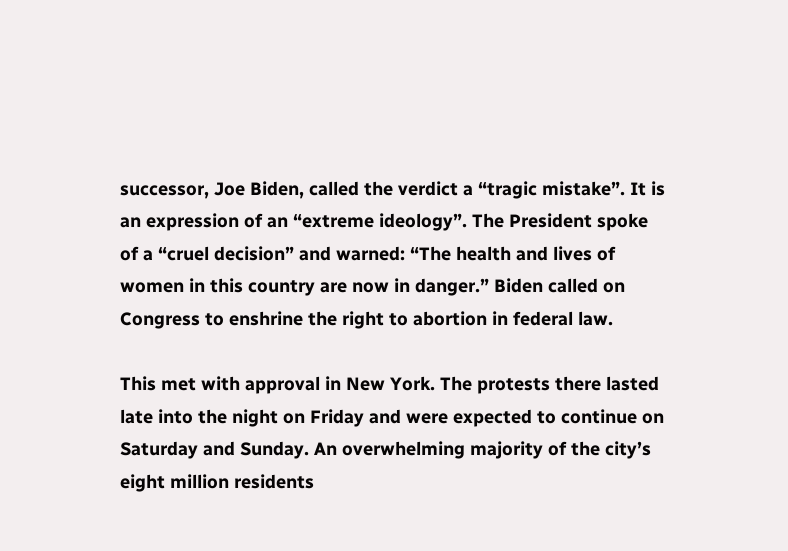successor, Joe Biden, called the verdict a “tragic mistake”. It is an expression of an “extreme ideology”. The President spoke of a “cruel decision” and warned: “The health and lives of women in this country are now in danger.” Biden called on Congress to enshrine the right to abortion in federal law.

This met with approval in New York. The protests there lasted late into the night on Friday and were expected to continue on Saturday and Sunday. An overwhelming majority of the city’s eight million residents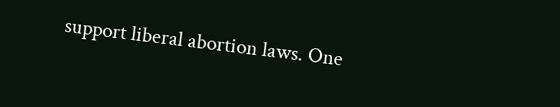support liberal abortion laws. One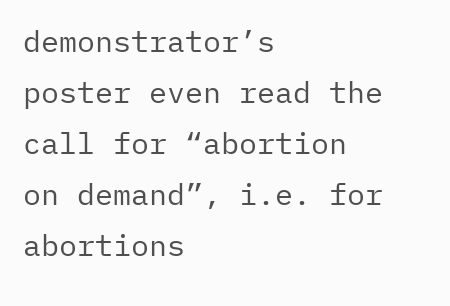demonstrator’s poster even read the call for “abortion on demand”, i.e. for abortions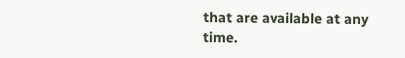that are available at any time.